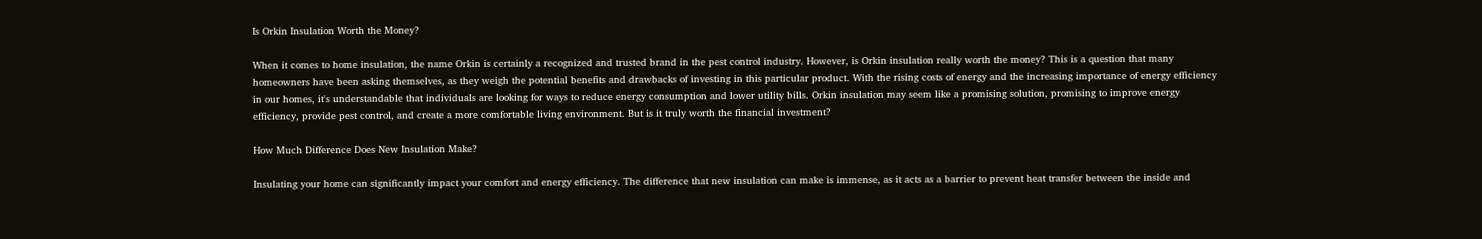Is Orkin Insulation Worth the Money?

When it comes to home insulation, the name Orkin is certainly a recognized and trusted brand in the pest control industry. However, is Orkin insulation really worth the money? This is a question that many homeowners have been asking themselves, as they weigh the potential benefits and drawbacks of investing in this particular product. With the rising costs of energy and the increasing importance of energy efficiency in our homes, it's understandable that individuals are looking for ways to reduce energy consumption and lower utility bills. Orkin insulation may seem like a promising solution, promising to improve energy efficiency, provide pest control, and create a more comfortable living environment. But is it truly worth the financial investment?

How Much Difference Does New Insulation Make?

Insulating your home can significantly impact your comfort and energy efficiency. The difference that new insulation can make is immense, as it acts as a barrier to prevent heat transfer between the inside and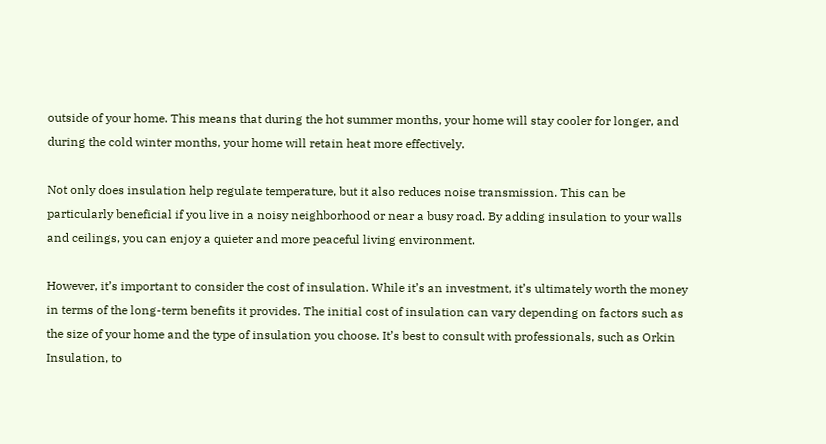outside of your home. This means that during the hot summer months, your home will stay cooler for longer, and during the cold winter months, your home will retain heat more effectively.

Not only does insulation help regulate temperature, but it also reduces noise transmission. This can be particularly beneficial if you live in a noisy neighborhood or near a busy road. By adding insulation to your walls and ceilings, you can enjoy a quieter and more peaceful living environment.

However, it’s important to consider the cost of insulation. While it’s an investment, it’s ultimately worth the money in terms of the long-term benefits it provides. The initial cost of insulation can vary depending on factors such as the size of your home and the type of insulation you choose. It’s best to consult with professionals, such as Orkin Insulation, to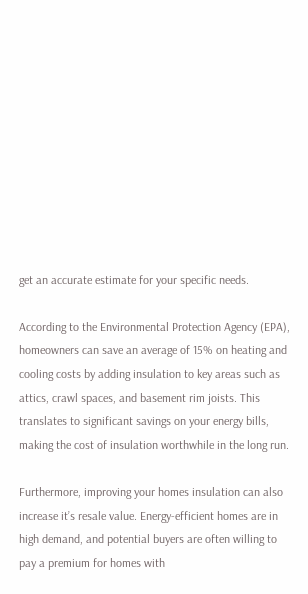get an accurate estimate for your specific needs.

According to the Environmental Protection Agency (EPA), homeowners can save an average of 15% on heating and cooling costs by adding insulation to key areas such as attics, crawl spaces, and basement rim joists. This translates to significant savings on your energy bills, making the cost of insulation worthwhile in the long run.

Furthermore, improving your homes insulation can also increase it’s resale value. Energy-efficient homes are in high demand, and potential buyers are often willing to pay a premium for homes with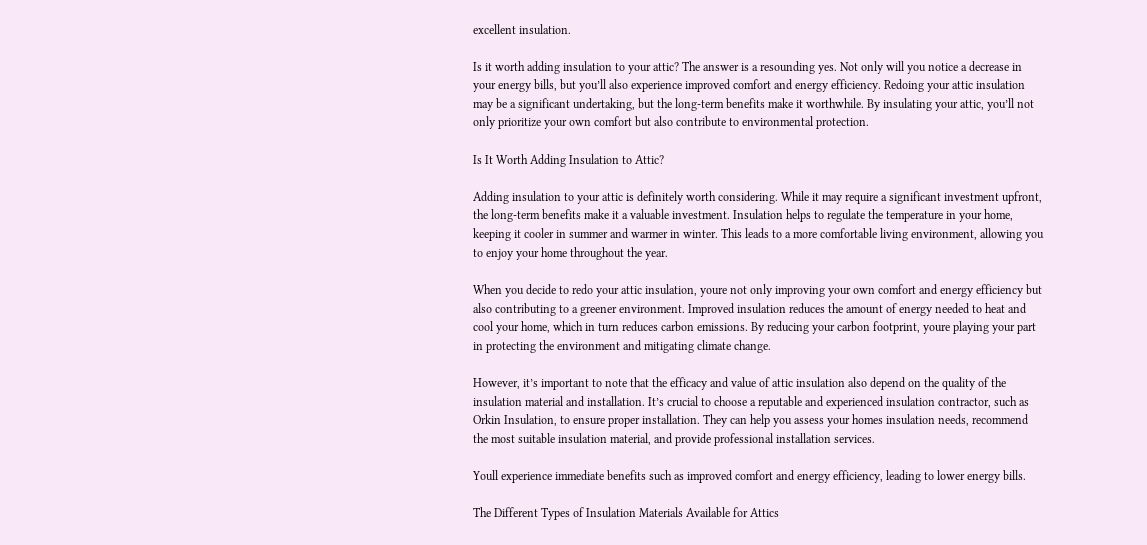excellent insulation.

Is it worth adding insulation to your attic? The answer is a resounding yes. Not only will you notice a decrease in your energy bills, but you’ll also experience improved comfort and energy efficiency. Redoing your attic insulation may be a significant undertaking, but the long-term benefits make it worthwhile. By insulating your attic, you’ll not only prioritize your own comfort but also contribute to environmental protection.

Is It Worth Adding Insulation to Attic?

Adding insulation to your attic is definitely worth considering. While it may require a significant investment upfront, the long-term benefits make it a valuable investment. Insulation helps to regulate the temperature in your home, keeping it cooler in summer and warmer in winter. This leads to a more comfortable living environment, allowing you to enjoy your home throughout the year.

When you decide to redo your attic insulation, youre not only improving your own comfort and energy efficiency but also contributing to a greener environment. Improved insulation reduces the amount of energy needed to heat and cool your home, which in turn reduces carbon emissions. By reducing your carbon footprint, youre playing your part in protecting the environment and mitigating climate change.

However, it’s important to note that the efficacy and value of attic insulation also depend on the quality of the insulation material and installation. It’s crucial to choose a reputable and experienced insulation contractor, such as Orkin Insulation, to ensure proper installation. They can help you assess your homes insulation needs, recommend the most suitable insulation material, and provide professional installation services.

Youll experience immediate benefits such as improved comfort and energy efficiency, leading to lower energy bills.

The Different Types of Insulation Materials Available for Attics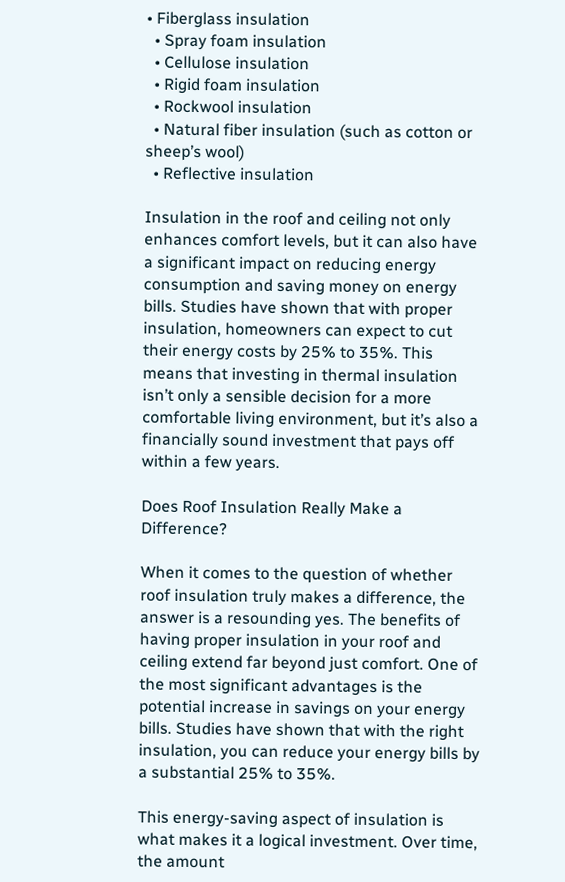• Fiberglass insulation
  • Spray foam insulation
  • Cellulose insulation
  • Rigid foam insulation
  • Rockwool insulation
  • Natural fiber insulation (such as cotton or sheep’s wool)
  • Reflective insulation

Insulation in the roof and ceiling not only enhances comfort levels, but it can also have a significant impact on reducing energy consumption and saving money on energy bills. Studies have shown that with proper insulation, homeowners can expect to cut their energy costs by 25% to 35%. This means that investing in thermal insulation isn’t only a sensible decision for a more comfortable living environment, but it’s also a financially sound investment that pays off within a few years.

Does Roof Insulation Really Make a Difference?

When it comes to the question of whether roof insulation truly makes a difference, the answer is a resounding yes. The benefits of having proper insulation in your roof and ceiling extend far beyond just comfort. One of the most significant advantages is the potential increase in savings on your energy bills. Studies have shown that with the right insulation, you can reduce your energy bills by a substantial 25% to 35%.

This energy-saving aspect of insulation is what makes it a logical investment. Over time, the amount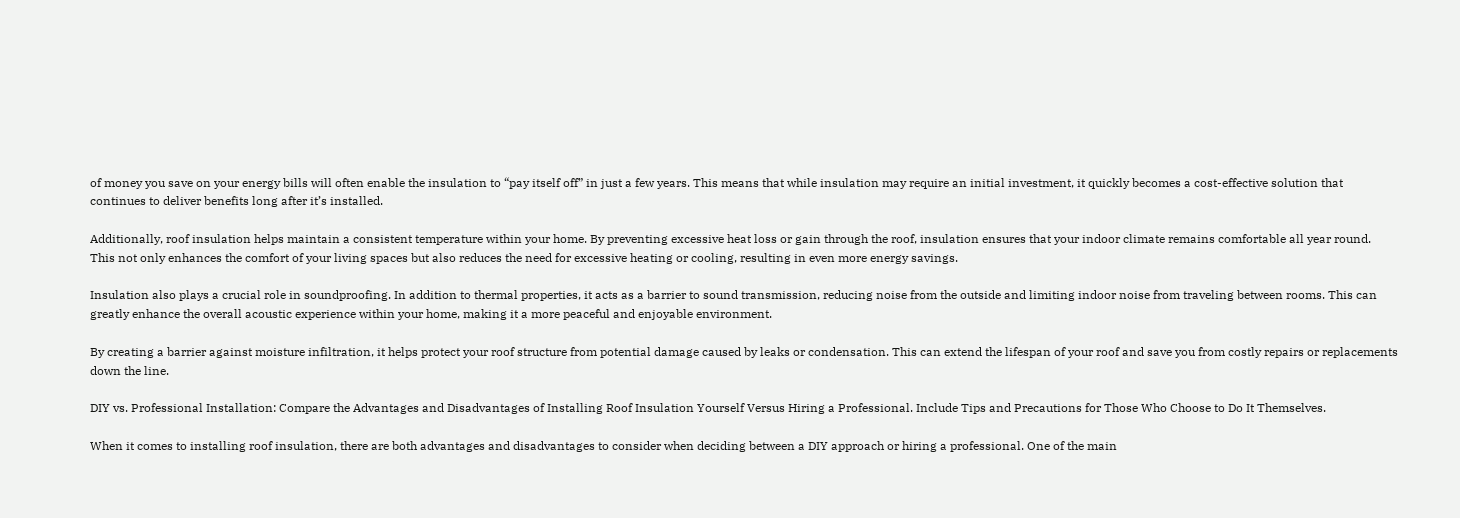of money you save on your energy bills will often enable the insulation to “pay itself off” in just a few years. This means that while insulation may require an initial investment, it quickly becomes a cost-effective solution that continues to deliver benefits long after it’s installed.

Additionally, roof insulation helps maintain a consistent temperature within your home. By preventing excessive heat loss or gain through the roof, insulation ensures that your indoor climate remains comfortable all year round. This not only enhances the comfort of your living spaces but also reduces the need for excessive heating or cooling, resulting in even more energy savings.

Insulation also plays a crucial role in soundproofing. In addition to thermal properties, it acts as a barrier to sound transmission, reducing noise from the outside and limiting indoor noise from traveling between rooms. This can greatly enhance the overall acoustic experience within your home, making it a more peaceful and enjoyable environment.

By creating a barrier against moisture infiltration, it helps protect your roof structure from potential damage caused by leaks or condensation. This can extend the lifespan of your roof and save you from costly repairs or replacements down the line.

DIY vs. Professional Installation: Compare the Advantages and Disadvantages of Installing Roof Insulation Yourself Versus Hiring a Professional. Include Tips and Precautions for Those Who Choose to Do It Themselves.

When it comes to installing roof insulation, there are both advantages and disadvantages to consider when deciding between a DIY approach or hiring a professional. One of the main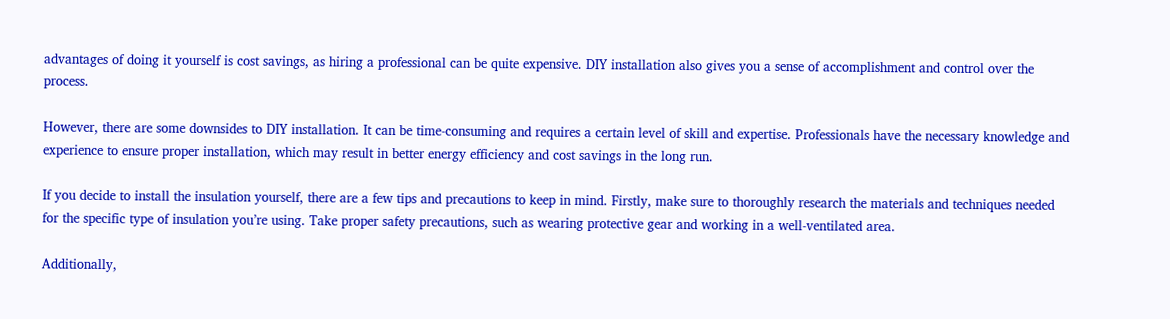advantages of doing it yourself is cost savings, as hiring a professional can be quite expensive. DIY installation also gives you a sense of accomplishment and control over the process.

However, there are some downsides to DIY installation. It can be time-consuming and requires a certain level of skill and expertise. Professionals have the necessary knowledge and experience to ensure proper installation, which may result in better energy efficiency and cost savings in the long run.

If you decide to install the insulation yourself, there are a few tips and precautions to keep in mind. Firstly, make sure to thoroughly research the materials and techniques needed for the specific type of insulation you’re using. Take proper safety precautions, such as wearing protective gear and working in a well-ventilated area.

Additionally,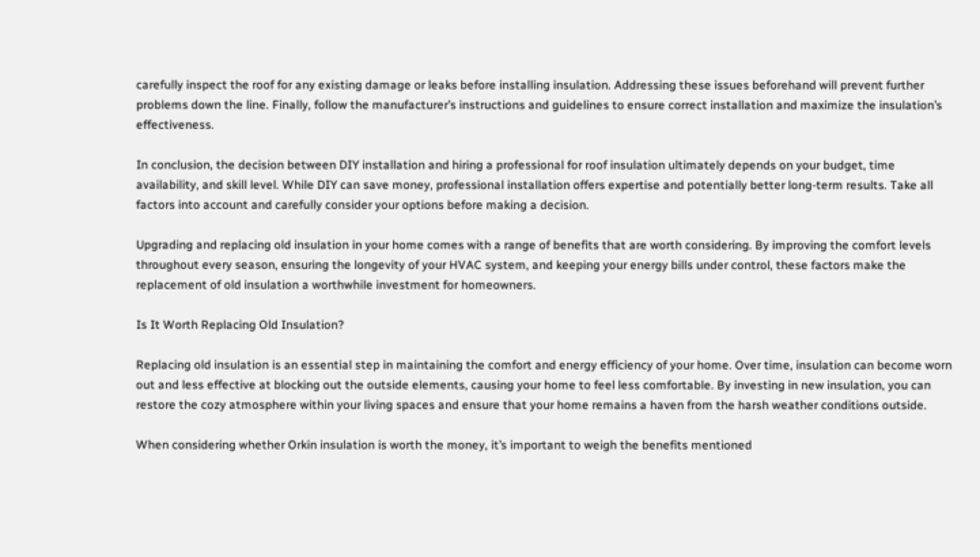carefully inspect the roof for any existing damage or leaks before installing insulation. Addressing these issues beforehand will prevent further problems down the line. Finally, follow the manufacturer’s instructions and guidelines to ensure correct installation and maximize the insulation’s effectiveness.

In conclusion, the decision between DIY installation and hiring a professional for roof insulation ultimately depends on your budget, time availability, and skill level. While DIY can save money, professional installation offers expertise and potentially better long-term results. Take all factors into account and carefully consider your options before making a decision.

Upgrading and replacing old insulation in your home comes with a range of benefits that are worth considering. By improving the comfort levels throughout every season, ensuring the longevity of your HVAC system, and keeping your energy bills under control, these factors make the replacement of old insulation a worthwhile investment for homeowners.

Is It Worth Replacing Old Insulation?

Replacing old insulation is an essential step in maintaining the comfort and energy efficiency of your home. Over time, insulation can become worn out and less effective at blocking out the outside elements, causing your home to feel less comfortable. By investing in new insulation, you can restore the cozy atmosphere within your living spaces and ensure that your home remains a haven from the harsh weather conditions outside.

When considering whether Orkin insulation is worth the money, it’s important to weigh the benefits mentioned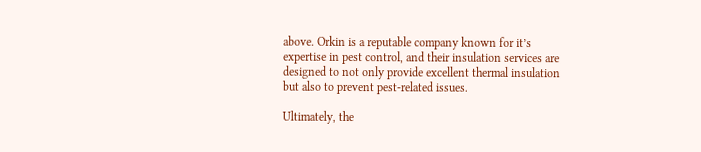above. Orkin is a reputable company known for it’s expertise in pest control, and their insulation services are designed to not only provide excellent thermal insulation but also to prevent pest-related issues.

Ultimately, the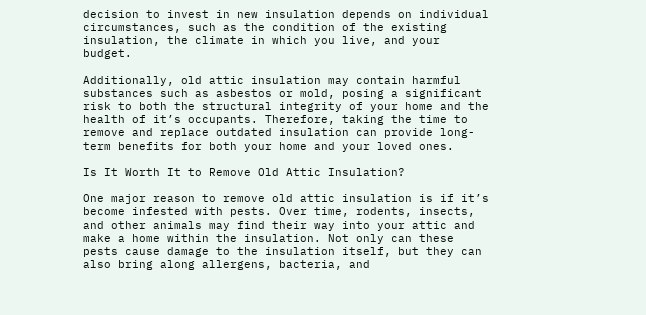decision to invest in new insulation depends on individual circumstances, such as the condition of the existing insulation, the climate in which you live, and your budget.

Additionally, old attic insulation may contain harmful substances such as asbestos or mold, posing a significant risk to both the structural integrity of your home and the health of it’s occupants. Therefore, taking the time to remove and replace outdated insulation can provide long-term benefits for both your home and your loved ones.

Is It Worth It to Remove Old Attic Insulation?

One major reason to remove old attic insulation is if it’s become infested with pests. Over time, rodents, insects, and other animals may find their way into your attic and make a home within the insulation. Not only can these pests cause damage to the insulation itself, but they can also bring along allergens, bacteria, and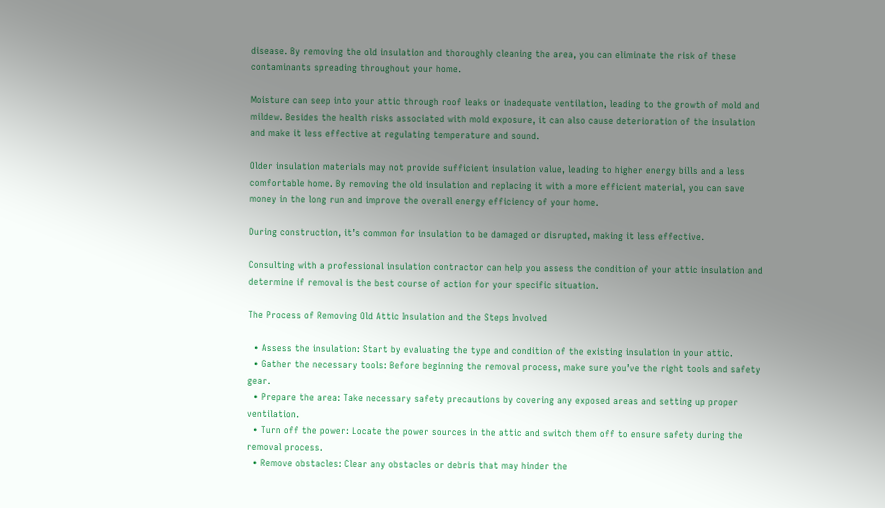disease. By removing the old insulation and thoroughly cleaning the area, you can eliminate the risk of these contaminants spreading throughout your home.

Moisture can seep into your attic through roof leaks or inadequate ventilation, leading to the growth of mold and mildew. Besides the health risks associated with mold exposure, it can also cause deterioration of the insulation and make it less effective at regulating temperature and sound.

Older insulation materials may not provide sufficient insulation value, leading to higher energy bills and a less comfortable home. By removing the old insulation and replacing it with a more efficient material, you can save money in the long run and improve the overall energy efficiency of your home.

During construction, it’s common for insulation to be damaged or disrupted, making it less effective.

Consulting with a professional insulation contractor can help you assess the condition of your attic insulation and determine if removal is the best course of action for your specific situation.

The Process of Removing Old Attic Insulation and the Steps Involved

  • Assess the insulation: Start by evaluating the type and condition of the existing insulation in your attic.
  • Gather the necessary tools: Before beginning the removal process, make sure you’ve the right tools and safety gear.
  • Prepare the area: Take necessary safety precautions by covering any exposed areas and setting up proper ventilation.
  • Turn off the power: Locate the power sources in the attic and switch them off to ensure safety during the removal process.
  • Remove obstacles: Clear any obstacles or debris that may hinder the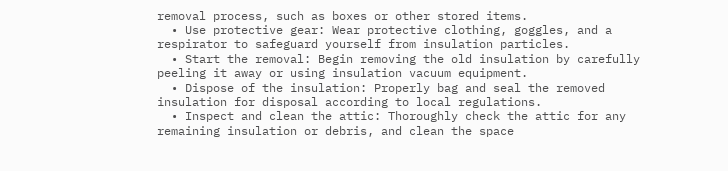removal process, such as boxes or other stored items.
  • Use protective gear: Wear protective clothing, goggles, and a respirator to safeguard yourself from insulation particles.
  • Start the removal: Begin removing the old insulation by carefully peeling it away or using insulation vacuum equipment.
  • Dispose of the insulation: Properly bag and seal the removed insulation for disposal according to local regulations.
  • Inspect and clean the attic: Thoroughly check the attic for any remaining insulation or debris, and clean the space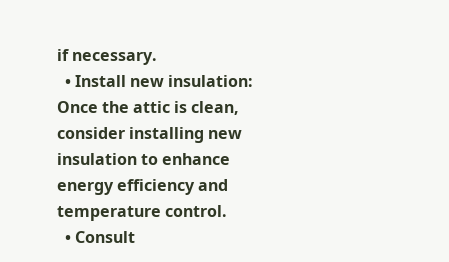if necessary.
  • Install new insulation: Once the attic is clean, consider installing new insulation to enhance energy efficiency and temperature control.
  • Consult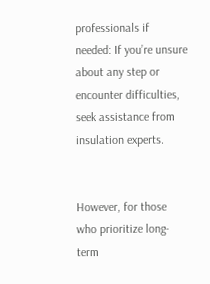professionals if needed: If you’re unsure about any step or encounter difficulties, seek assistance from insulation experts.


However, for those who prioritize long-term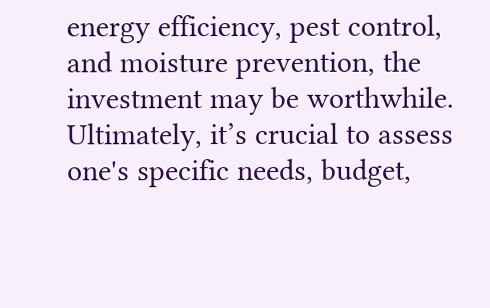energy efficiency, pest control, and moisture prevention, the investment may be worthwhile. Ultimately, it’s crucial to assess one's specific needs, budget,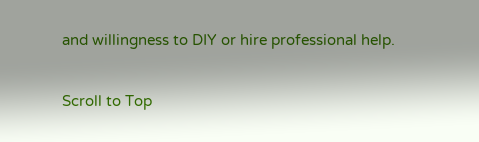and willingness to DIY or hire professional help.

Scroll to Top